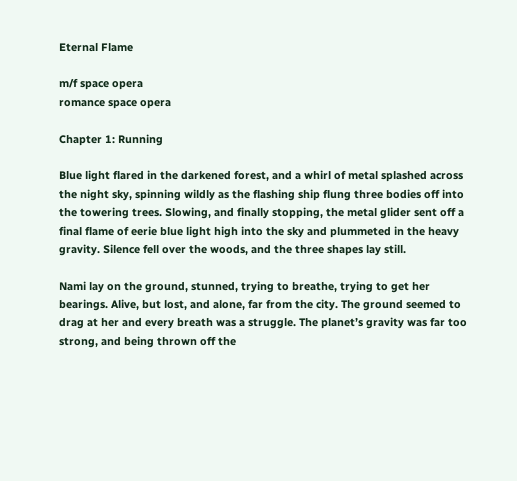Eternal Flame

m/f space opera
romance space opera

Chapter 1: Running

Blue light flared in the darkened forest, and a whirl of metal splashed across the night sky, spinning wildly as the flashing ship flung three bodies off into the towering trees. Slowing, and finally stopping, the metal glider sent off a final flame of eerie blue light high into the sky and plummeted in the heavy gravity. Silence fell over the woods, and the three shapes lay still.

Nami lay on the ground, stunned, trying to breathe, trying to get her bearings. Alive, but lost, and alone, far from the city. The ground seemed to drag at her and every breath was a struggle. The planet’s gravity was far too strong, and being thrown off the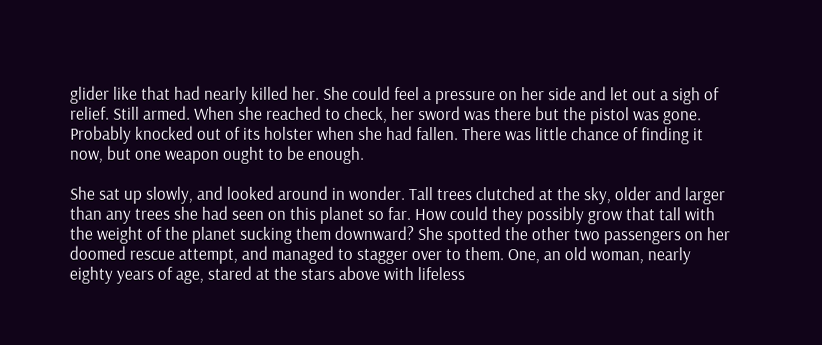glider like that had nearly killed her. She could feel a pressure on her side and let out a sigh of relief. Still armed. When she reached to check, her sword was there but the pistol was gone. Probably knocked out of its holster when she had fallen. There was little chance of finding it now, but one weapon ought to be enough.

She sat up slowly, and looked around in wonder. Tall trees clutched at the sky, older and larger than any trees she had seen on this planet so far. How could they possibly grow that tall with the weight of the planet sucking them downward? She spotted the other two passengers on her doomed rescue attempt, and managed to stagger over to them. One, an old woman, nearly eighty years of age, stared at the stars above with lifeless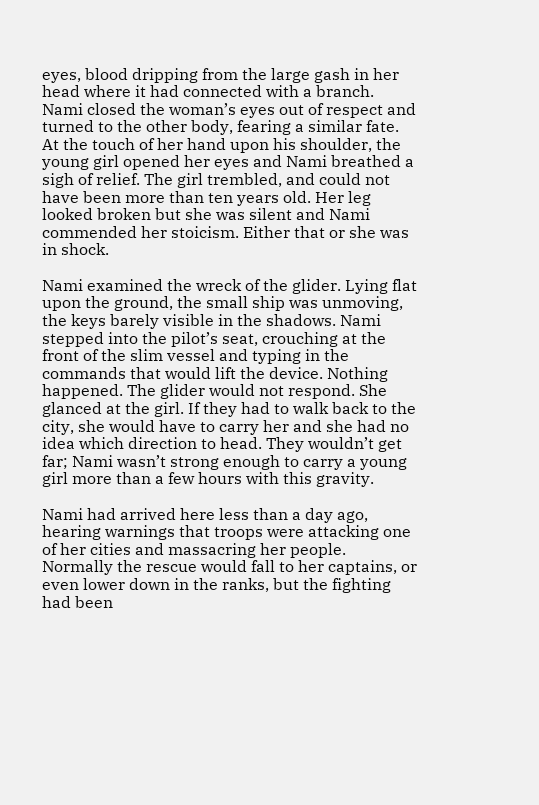eyes, blood dripping from the large gash in her head where it had connected with a branch. Nami closed the woman’s eyes out of respect and turned to the other body, fearing a similar fate. At the touch of her hand upon his shoulder, the young girl opened her eyes and Nami breathed a sigh of relief. The girl trembled, and could not have been more than ten years old. Her leg looked broken but she was silent and Nami commended her stoicism. Either that or she was in shock.

Nami examined the wreck of the glider. Lying flat upon the ground, the small ship was unmoving, the keys barely visible in the shadows. Nami stepped into the pilot’s seat, crouching at the front of the slim vessel and typing in the commands that would lift the device. Nothing happened. The glider would not respond. She glanced at the girl. If they had to walk back to the city, she would have to carry her and she had no idea which direction to head. They wouldn’t get far; Nami wasn’t strong enough to carry a young girl more than a few hours with this gravity.

Nami had arrived here less than a day ago, hearing warnings that troops were attacking one of her cities and massacring her people. Normally the rescue would fall to her captains, or even lower down in the ranks, but the fighting had been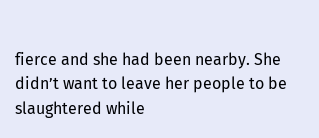fierce and she had been nearby. She didn’t want to leave her people to be slaughtered while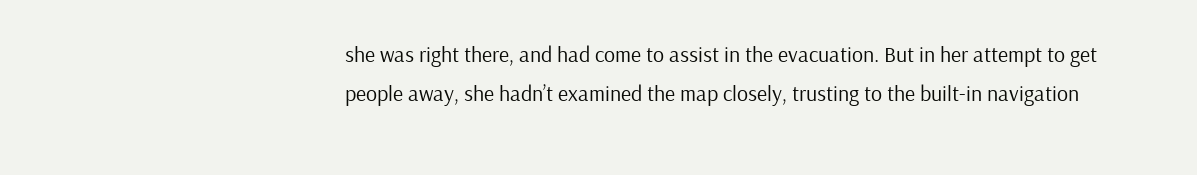she was right there, and had come to assist in the evacuation. But in her attempt to get people away, she hadn’t examined the map closely, trusting to the built-in navigation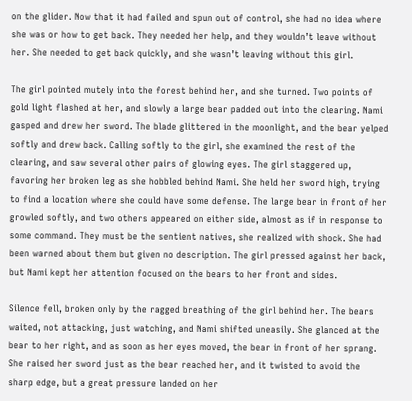on the glider. Now that it had failed and spun out of control, she had no idea where she was or how to get back. They needed her help, and they wouldn’t leave without her. She needed to get back quickly, and she wasn’t leaving without this girl.

The girl pointed mutely into the forest behind her, and she turned. Two points of gold light flashed at her, and slowly a large bear padded out into the clearing. Nami gasped and drew her sword. The blade glittered in the moonlight, and the bear yelped softly and drew back. Calling softly to the girl, she examined the rest of the clearing, and saw several other pairs of glowing eyes. The girl staggered up, favoring her broken leg as she hobbled behind Nami. She held her sword high, trying to find a location where she could have some defense. The large bear in front of her growled softly, and two others appeared on either side, almost as if in response to some command. They must be the sentient natives, she realized with shock. She had been warned about them but given no description. The girl pressed against her back, but Nami kept her attention focused on the bears to her front and sides.

Silence fell, broken only by the ragged breathing of the girl behind her. The bears waited, not attacking, just watching, and Nami shifted uneasily. She glanced at the bear to her right, and as soon as her eyes moved, the bear in front of her sprang. She raised her sword just as the bear reached her, and it twisted to avoid the sharp edge, but a great pressure landed on her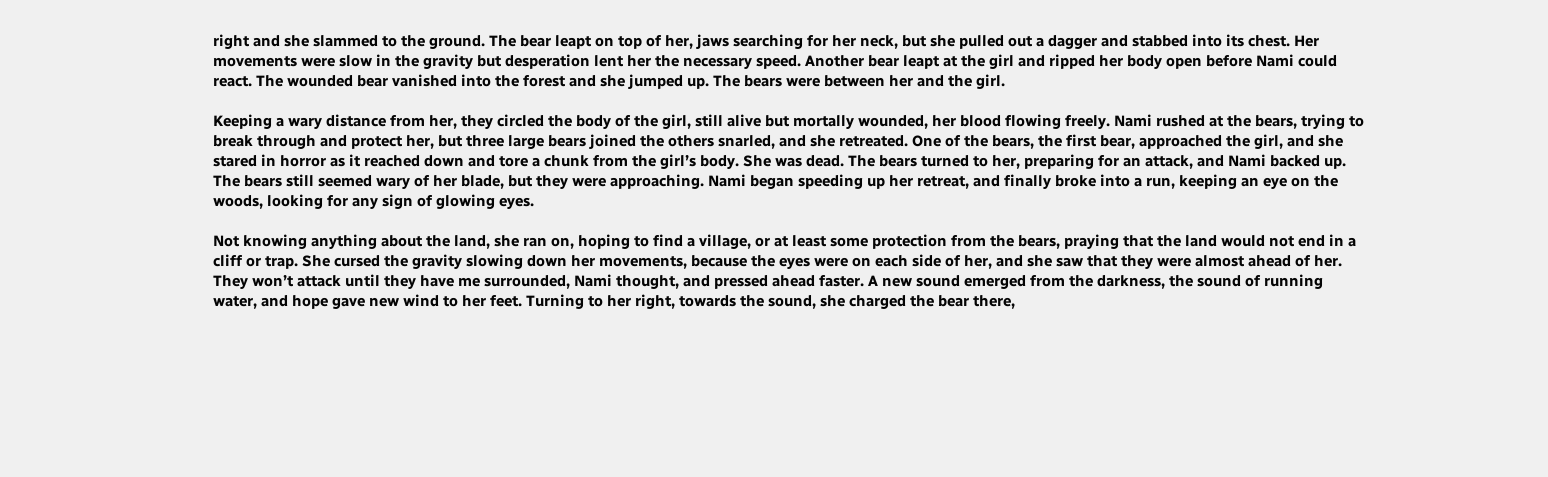right and she slammed to the ground. The bear leapt on top of her, jaws searching for her neck, but she pulled out a dagger and stabbed into its chest. Her movements were slow in the gravity but desperation lent her the necessary speed. Another bear leapt at the girl and ripped her body open before Nami could react. The wounded bear vanished into the forest and she jumped up. The bears were between her and the girl.

Keeping a wary distance from her, they circled the body of the girl, still alive but mortally wounded, her blood flowing freely. Nami rushed at the bears, trying to break through and protect her, but three large bears joined the others snarled, and she retreated. One of the bears, the first bear, approached the girl, and she stared in horror as it reached down and tore a chunk from the girl’s body. She was dead. The bears turned to her, preparing for an attack, and Nami backed up. The bears still seemed wary of her blade, but they were approaching. Nami began speeding up her retreat, and finally broke into a run, keeping an eye on the woods, looking for any sign of glowing eyes.

Not knowing anything about the land, she ran on, hoping to find a village, or at least some protection from the bears, praying that the land would not end in a cliff or trap. She cursed the gravity slowing down her movements, because the eyes were on each side of her, and she saw that they were almost ahead of her. They won’t attack until they have me surrounded, Nami thought, and pressed ahead faster. A new sound emerged from the darkness, the sound of running water, and hope gave new wind to her feet. Turning to her right, towards the sound, she charged the bear there,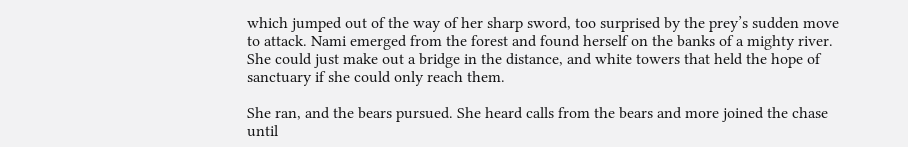which jumped out of the way of her sharp sword, too surprised by the prey’s sudden move to attack. Nami emerged from the forest and found herself on the banks of a mighty river. She could just make out a bridge in the distance, and white towers that held the hope of sanctuary if she could only reach them.

She ran, and the bears pursued. She heard calls from the bears and more joined the chase until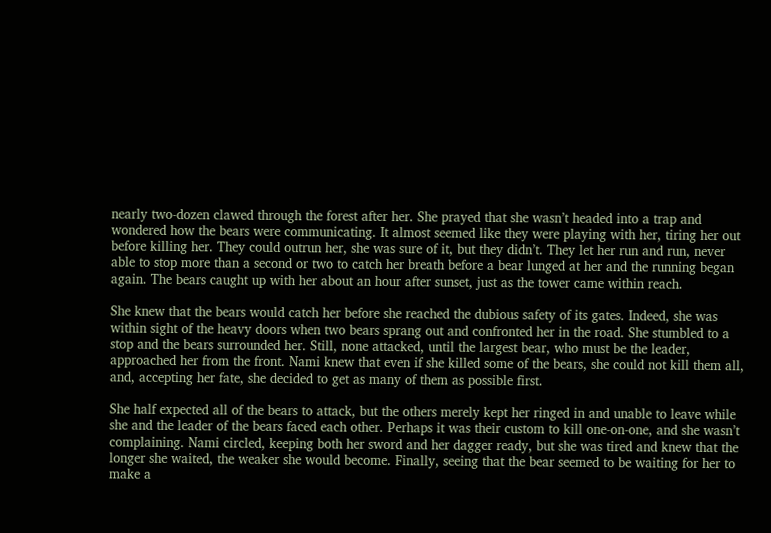nearly two-dozen clawed through the forest after her. She prayed that she wasn’t headed into a trap and wondered how the bears were communicating. It almost seemed like they were playing with her, tiring her out before killing her. They could outrun her, she was sure of it, but they didn’t. They let her run and run, never able to stop more than a second or two to catch her breath before a bear lunged at her and the running began again. The bears caught up with her about an hour after sunset, just as the tower came within reach.

She knew that the bears would catch her before she reached the dubious safety of its gates. Indeed, she was within sight of the heavy doors when two bears sprang out and confronted her in the road. She stumbled to a stop and the bears surrounded her. Still, none attacked, until the largest bear, who must be the leader, approached her from the front. Nami knew that even if she killed some of the bears, she could not kill them all, and, accepting her fate, she decided to get as many of them as possible first.

She half expected all of the bears to attack, but the others merely kept her ringed in and unable to leave while she and the leader of the bears faced each other. Perhaps it was their custom to kill one-on-one, and she wasn’t complaining. Nami circled, keeping both her sword and her dagger ready, but she was tired and knew that the longer she waited, the weaker she would become. Finally, seeing that the bear seemed to be waiting for her to make a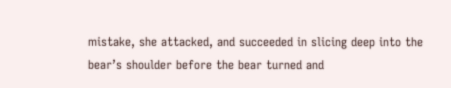mistake, she attacked, and succeeded in slicing deep into the bear’s shoulder before the bear turned and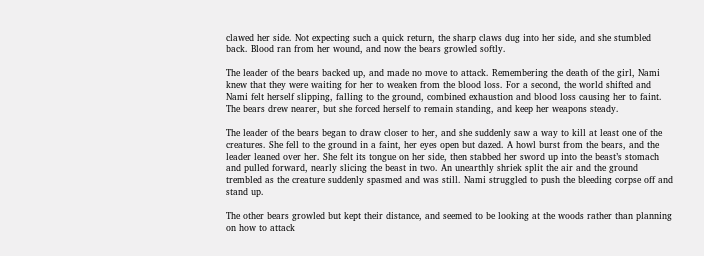clawed her side. Not expecting such a quick return, the sharp claws dug into her side, and she stumbled back. Blood ran from her wound, and now the bears growled softly.

The leader of the bears backed up, and made no move to attack. Remembering the death of the girl, Nami knew that they were waiting for her to weaken from the blood loss. For a second, the world shifted and Nami felt herself slipping, falling to the ground, combined exhaustion and blood loss causing her to faint. The bears drew nearer, but she forced herself to remain standing, and keep her weapons steady.

The leader of the bears began to draw closer to her, and she suddenly saw a way to kill at least one of the creatures. She fell to the ground in a faint, her eyes open but dazed. A howl burst from the bears, and the leader leaned over her. She felt its tongue on her side, then stabbed her sword up into the beast’s stomach and pulled forward, nearly slicing the beast in two. An unearthly shriek split the air and the ground trembled as the creature suddenly spasmed and was still. Nami struggled to push the bleeding corpse off and stand up.

The other bears growled but kept their distance, and seemed to be looking at the woods rather than planning on how to attack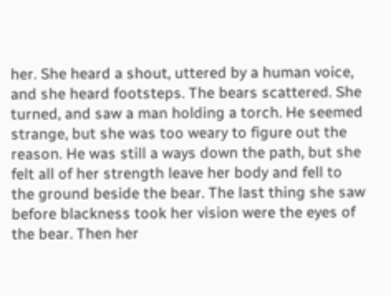her. She heard a shout, uttered by a human voice, and she heard footsteps. The bears scattered. She turned, and saw a man holding a torch. He seemed strange, but she was too weary to figure out the reason. He was still a ways down the path, but she felt all of her strength leave her body and fell to the ground beside the bear. The last thing she saw before blackness took her vision were the eyes of the bear. Then her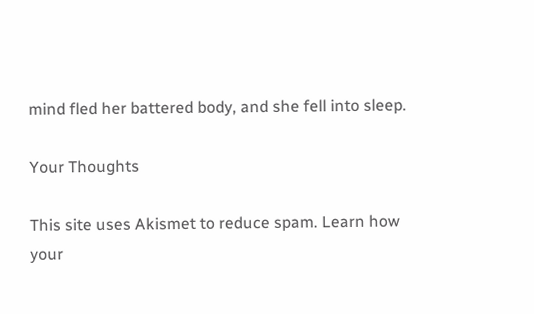mind fled her battered body, and she fell into sleep.

Your Thoughts

This site uses Akismet to reduce spam. Learn how your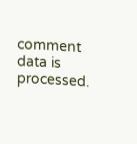comment data is processed.